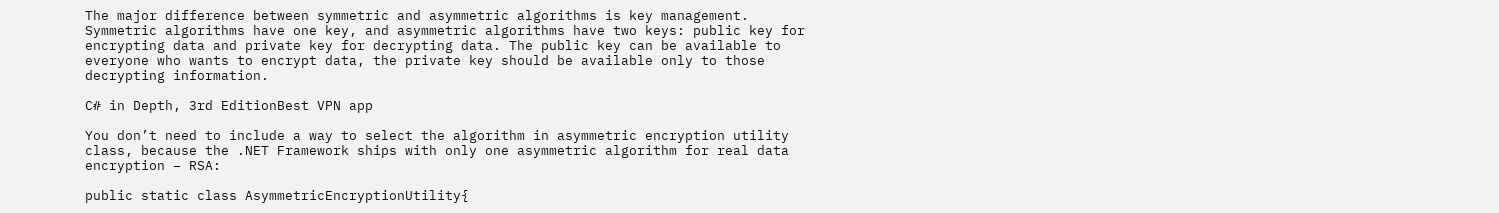The major difference between symmetric and asymmetric algorithms is key management. Symmetric algorithms have one key, and asymmetric algorithms have two keys: public key for encrypting data and private key for decrypting data. The public key can be available to everyone who wants to encrypt data, the private key should be available only to those decrypting information.

C# in Depth, 3rd EditionBest VPN app

You don’t need to include a way to select the algorithm in asymmetric encryption utility class, because the .NET Framework ships with only one asymmetric algorithm for real data encryption – RSA:

public static class AsymmetricEncryptionUtility{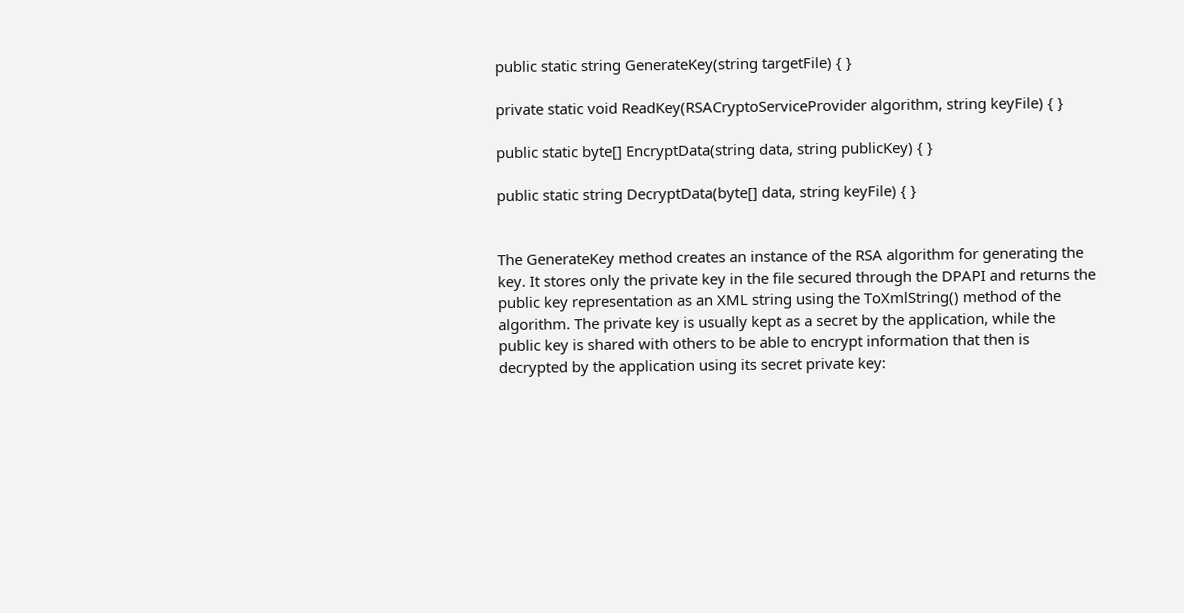public static string GenerateKey(string targetFile) { }

private static void ReadKey(RSACryptoServiceProvider algorithm, string keyFile) { }

public static byte[] EncryptData(string data, string publicKey) { }

public static string DecryptData(byte[] data, string keyFile) { }


The GenerateKey method creates an instance of the RSA algorithm for generating the key. It stores only the private key in the file secured through the DPAPI and returns the public key representation as an XML string using the ToXmlString() method of the algorithm. The private key is usually kept as a secret by the application, while the public key is shared with others to be able to encrypt information that then is decrypted by the application using its secret private key: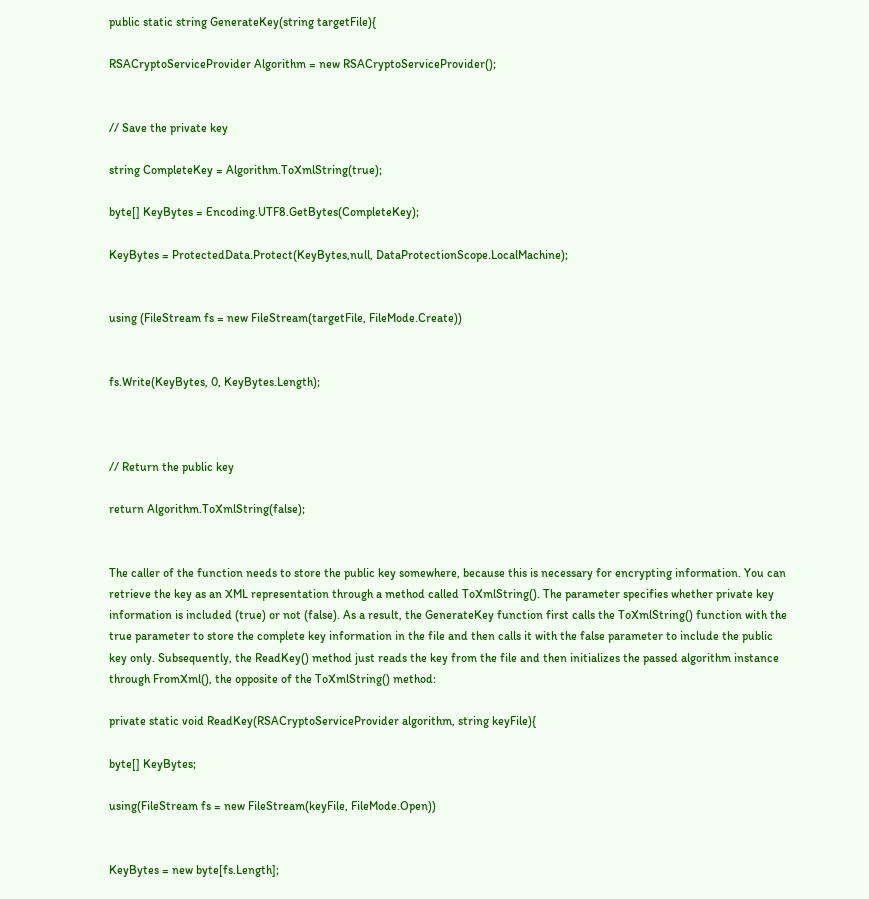public static string GenerateKey(string targetFile){

RSACryptoServiceProvider Algorithm = new RSACryptoServiceProvider();


// Save the private key

string CompleteKey = Algorithm.ToXmlString(true);

byte[] KeyBytes = Encoding.UTF8.GetBytes(CompleteKey);

KeyBytes = ProtectedData.Protect(KeyBytes,null, DataProtectionScope.LocalMachine);


using (FileStream fs = new FileStream(targetFile, FileMode.Create))


fs.Write(KeyBytes, 0, KeyBytes.Length);



// Return the public key

return Algorithm.ToXmlString(false);


The caller of the function needs to store the public key somewhere, because this is necessary for encrypting information. You can retrieve the key as an XML representation through a method called ToXmlString(). The parameter specifies whether private key information is included (true) or not (false). As a result, the GenerateKey function first calls the ToXmlString() function with the true parameter to store the complete key information in the file and then calls it with the false parameter to include the public key only. Subsequently, the ReadKey() method just reads the key from the file and then initializes the passed algorithm instance through FromXml(), the opposite of the ToXmlString() method:

private static void ReadKey(RSACryptoServiceProvider algorithm, string keyFile){

byte[] KeyBytes;

using(FileStream fs = new FileStream(keyFile, FileMode.Open))


KeyBytes = new byte[fs.Length];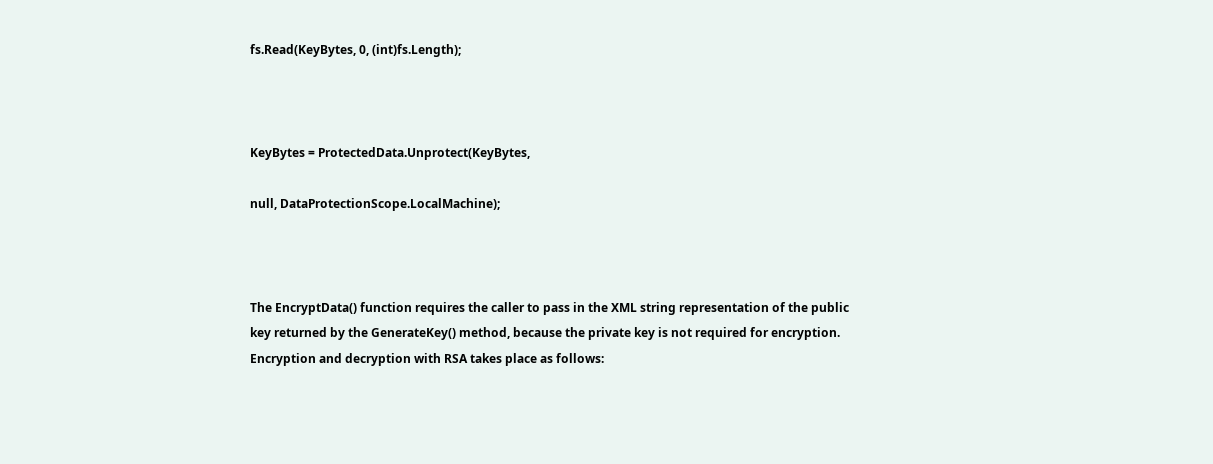fs.Read(KeyBytes, 0, (int)fs.Length);



KeyBytes = ProtectedData.Unprotect(KeyBytes,

null, DataProtectionScope.LocalMachine);



The EncryptData() function requires the caller to pass in the XML string representation of the public key returned by the GenerateKey() method, because the private key is not required for encryption. Encryption and decryption with RSA takes place as follows: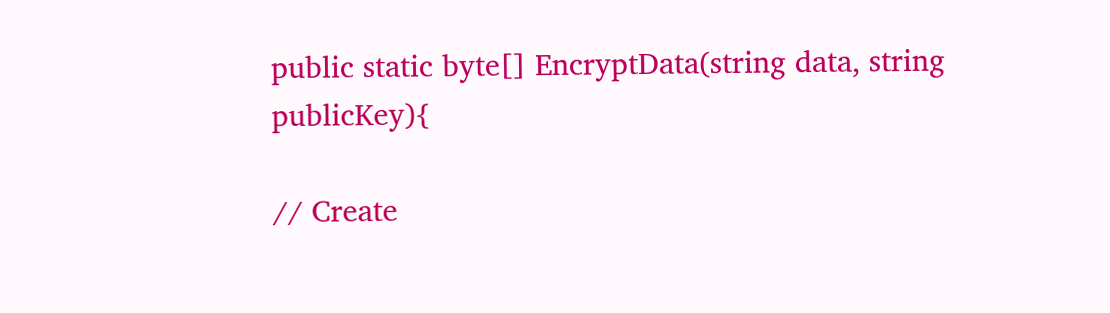public static byte[] EncryptData(string data, string publicKey){

// Create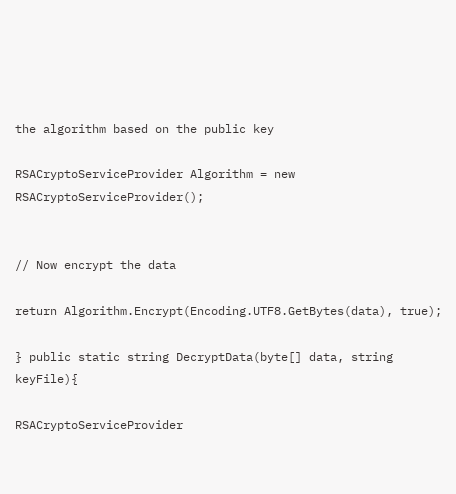the algorithm based on the public key

RSACryptoServiceProvider Algorithm = new RSACryptoServiceProvider();


// Now encrypt the data

return Algorithm.Encrypt(Encoding.UTF8.GetBytes(data), true);

} public static string DecryptData(byte[] data, string keyFile){

RSACryptoServiceProvider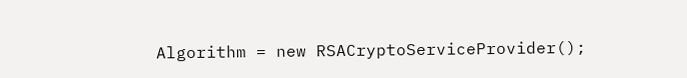Algorithm = new RSACryptoServiceProvider();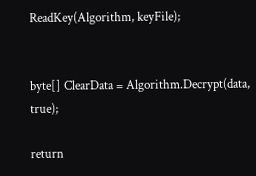ReadKey(Algorithm, keyFile);


byte[] ClearData = Algorithm.Decrypt(data, true);

return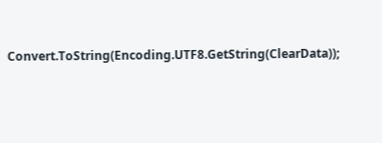Convert.ToString(Encoding.UTF8.GetString(ClearData));